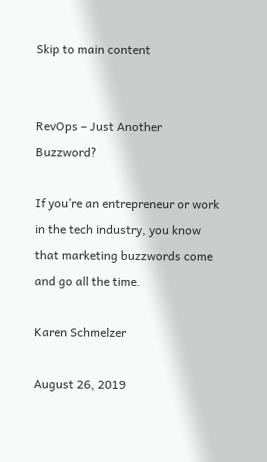Skip to main content


RevOps – Just Another Buzzword?

If you’re an entrepreneur or work in the tech industry, you know that marketing buzzwords come and go all the time.

Karen Schmelzer

August 26, 2019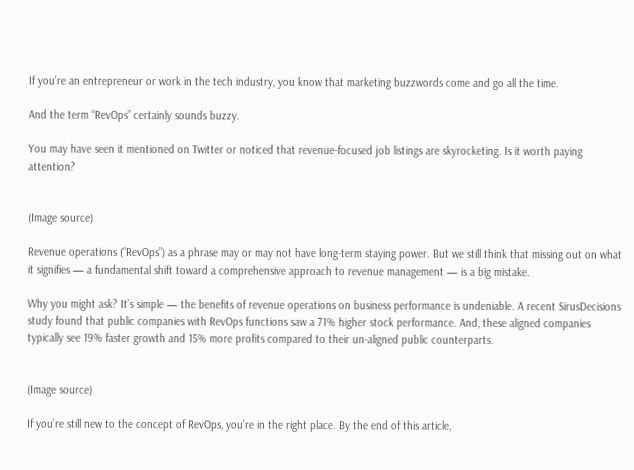If you’re an entrepreneur or work in the tech industry, you know that marketing buzzwords come and go all the time.

And the term “RevOps” certainly sounds buzzy.

You may have seen it mentioned on Twitter or noticed that revenue-focused job listings are skyrocketing. Is it worth paying attention?


(Image source)

Revenue operations (“RevOps”) as a phrase may or may not have long-term staying power. But we still think that missing out on what it signifies — a fundamental shift toward a comprehensive approach to revenue management — is a big mistake.

Why you might ask? It’s simple — the benefits of revenue operations on business performance is undeniable. A recent SirusDecisions study found that public companies with RevOps functions saw a 71% higher stock performance. And, these aligned companies typically see 19% faster growth and 15% more profits compared to their un-aligned public counterparts.


(Image source)

If you’re still new to the concept of RevOps, you’re in the right place. By the end of this article,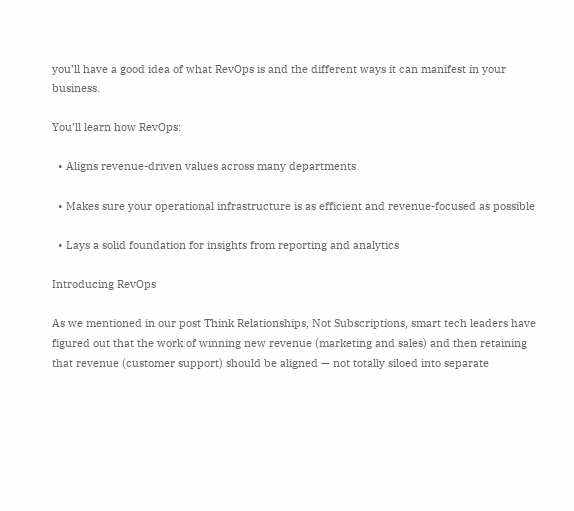you’ll have a good idea of what RevOps is and the different ways it can manifest in your business.

You’ll learn how RevOps:

  • Aligns revenue-driven values across many departments

  • Makes sure your operational infrastructure is as efficient and revenue-focused as possible

  • Lays a solid foundation for insights from reporting and analytics

Introducing RevOps

As we mentioned in our post Think Relationships, Not Subscriptions, smart tech leaders have figured out that the work of winning new revenue (marketing and sales) and then retaining that revenue (customer support) should be aligned — not totally siloed into separate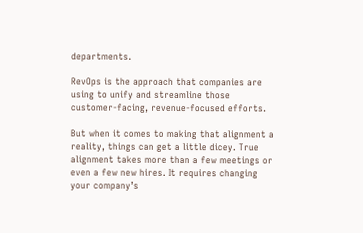departments.

RevOps is the approach that companies are using to unify and streamline those customer-facing, revenue-focused efforts.

But when it comes to making that alignment a reality, things can get a little dicey. True alignment takes more than a few meetings or even a few new hires. It requires changing your company’s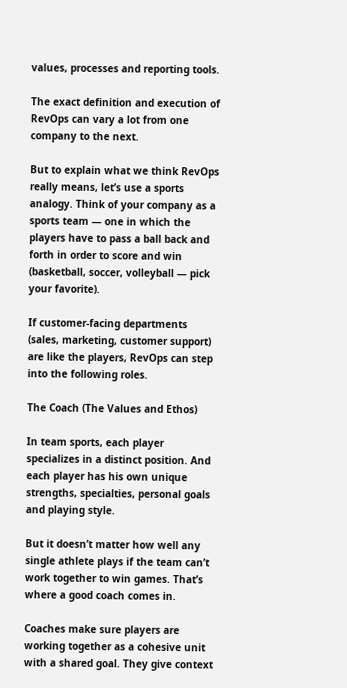values, processes and reporting tools.

The exact definition and execution of RevOps can vary a lot from one company to the next.

But to explain what we think RevOps really means, let’s use a sports analogy. Think of your company as a sports team — one in which the players have to pass a ball back and forth in order to score and win (basketball, soccer, volleyball — pick your favorite).

If customer-facing departments (sales, marketing, customer support) are like the players, RevOps can step into the following roles.

The Coach (The Values and Ethos)

In team sports, each player specializes in a distinct position. And each player has his own unique strengths, specialties, personal goals and playing style.

But it doesn’t matter how well any single athlete plays if the team can’t work together to win games. That’s where a good coach comes in.

Coaches make sure players are working together as a cohesive unit with a shared goal. They give context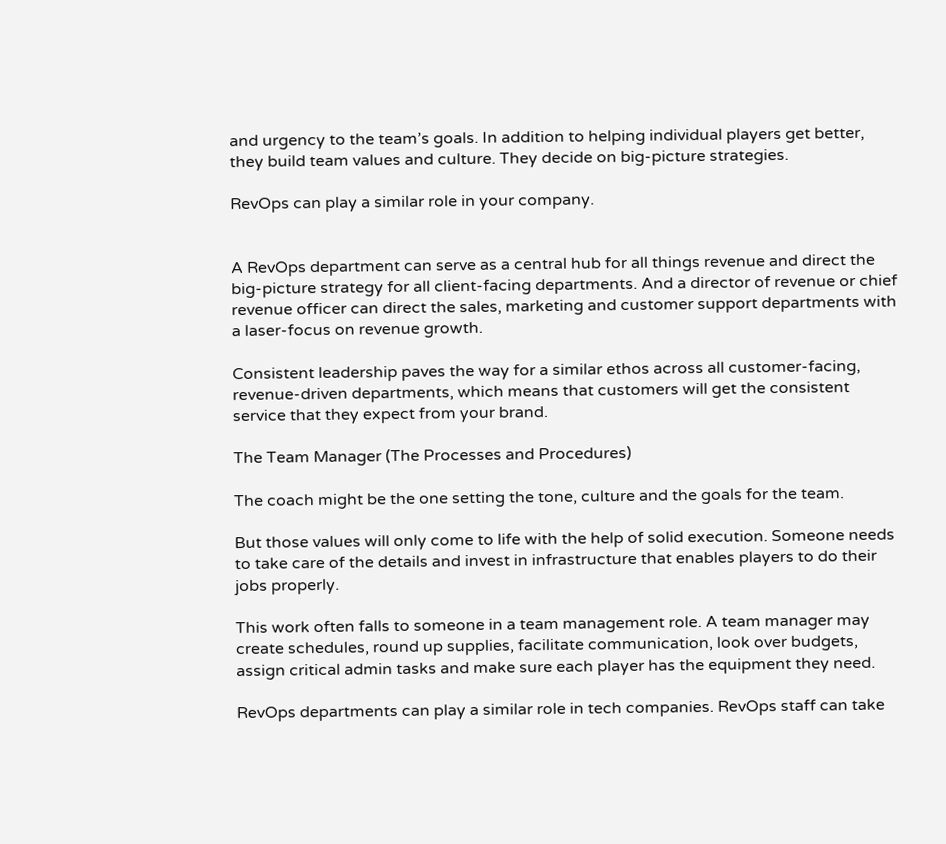and urgency to the team’s goals. In addition to helping individual players get better, they build team values and culture. They decide on big-picture strategies.

RevOps can play a similar role in your company.


A RevOps department can serve as a central hub for all things revenue and direct the big-picture strategy for all client-facing departments. And a director of revenue or chief revenue officer can direct the sales, marketing and customer support departments with a laser-focus on revenue growth.

Consistent leadership paves the way for a similar ethos across all customer-facing, revenue-driven departments, which means that customers will get the consistent service that they expect from your brand.

The Team Manager (The Processes and Procedures)

The coach might be the one setting the tone, culture and the goals for the team.

But those values will only come to life with the help of solid execution. Someone needs to take care of the details and invest in infrastructure that enables players to do their jobs properly.

This work often falls to someone in a team management role. A team manager may create schedules, round up supplies, facilitate communication, look over budgets, assign critical admin tasks and make sure each player has the equipment they need.

RevOps departments can play a similar role in tech companies. RevOps staff can take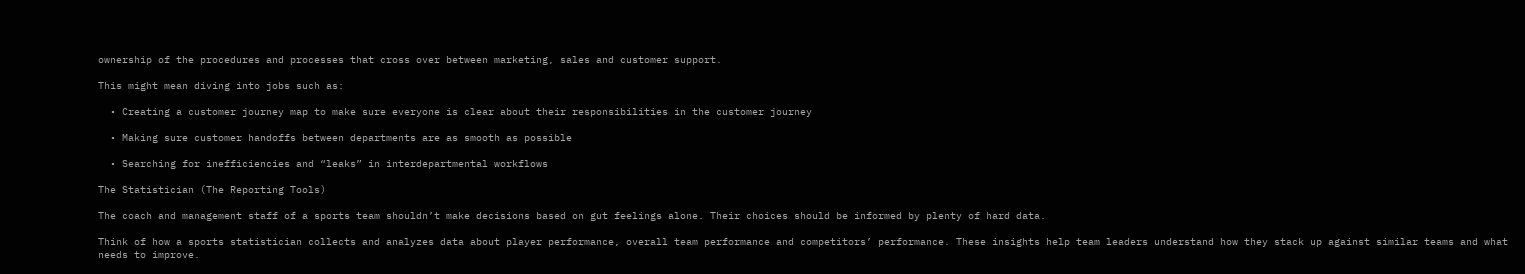ownership of the procedures and processes that cross over between marketing, sales and customer support.

This might mean diving into jobs such as:

  • Creating a customer journey map to make sure everyone is clear about their responsibilities in the customer journey

  • Making sure customer handoffs between departments are as smooth as possible

  • Searching for inefficiencies and “leaks” in interdepartmental workflows

The Statistician (The Reporting Tools)

The coach and management staff of a sports team shouldn’t make decisions based on gut feelings alone. Their choices should be informed by plenty of hard data.

Think of how a sports statistician collects and analyzes data about player performance, overall team performance and competitors’ performance. These insights help team leaders understand how they stack up against similar teams and what needs to improve.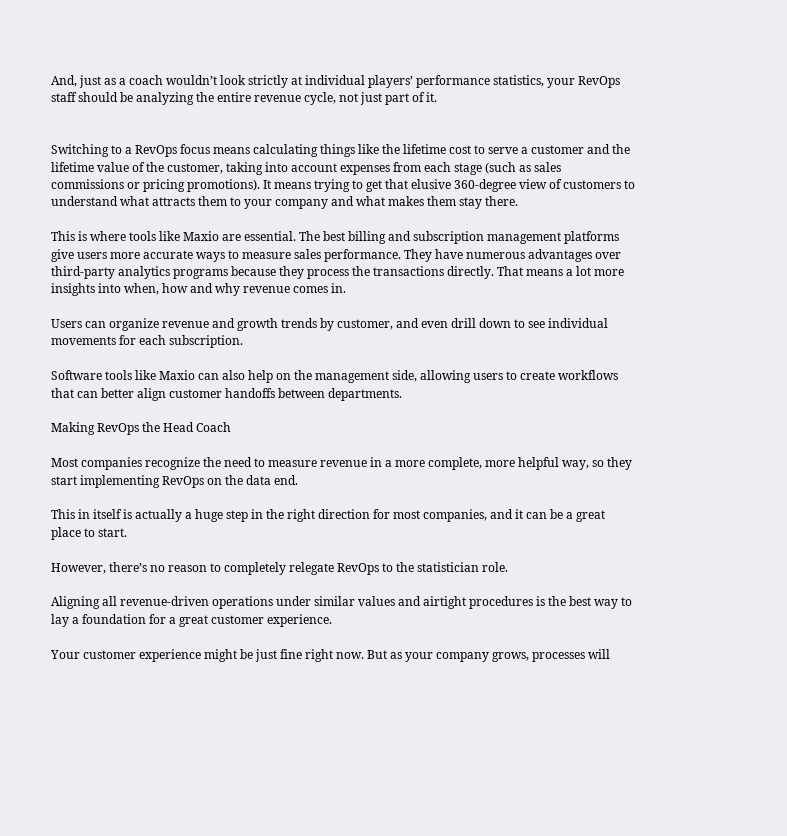And, just as a coach wouldn’t look strictly at individual players’ performance statistics, your RevOps staff should be analyzing the entire revenue cycle, not just part of it.


Switching to a RevOps focus means calculating things like the lifetime cost to serve a customer and the lifetime value of the customer, taking into account expenses from each stage (such as sales commissions or pricing promotions). It means trying to get that elusive 360-degree view of customers to understand what attracts them to your company and what makes them stay there.

This is where tools like Maxio are essential. The best billing and subscription management platforms give users more accurate ways to measure sales performance. They have numerous advantages over third-party analytics programs because they process the transactions directly. That means a lot more insights into when, how and why revenue comes in.

Users can organize revenue and growth trends by customer, and even drill down to see individual movements for each subscription.

Software tools like Maxio can also help on the management side, allowing users to create workflows that can better align customer handoffs between departments.

Making RevOps the Head Coach

Most companies recognize the need to measure revenue in a more complete, more helpful way, so they start implementing RevOps on the data end.

This in itself is actually a huge step in the right direction for most companies, and it can be a great place to start.

However, there’s no reason to completely relegate RevOps to the statistician role.

Aligning all revenue-driven operations under similar values and airtight procedures is the best way to lay a foundation for a great customer experience.

Your customer experience might be just fine right now. But as your company grows, processes will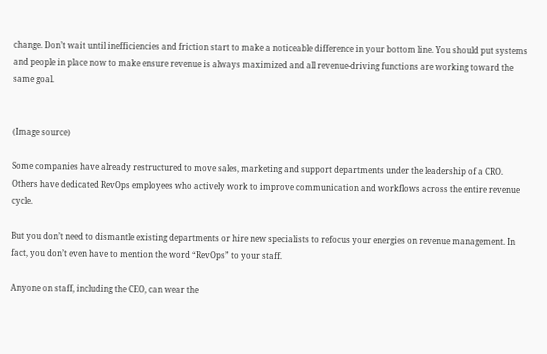change. Don’t wait until inefficiencies and friction start to make a noticeable difference in your bottom line. You should put systems and people in place now to make ensure revenue is always maximized and all revenue-driving functions are working toward the same goal.


(Image source)

Some companies have already restructured to move sales, marketing and support departments under the leadership of a CRO. Others have dedicated RevOps employees who actively work to improve communication and workflows across the entire revenue cycle.

But you don’t need to dismantle existing departments or hire new specialists to refocus your energies on revenue management. In fact, you don’t even have to mention the word “RevOps” to your staff.

Anyone on staff, including the CEO, can wear the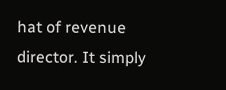hat of revenue director. It simply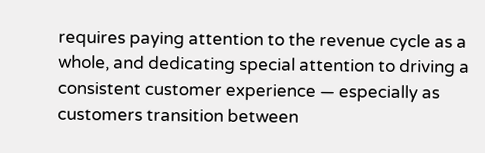requires paying attention to the revenue cycle as a whole, and dedicating special attention to driving a consistent customer experience — especially as customers transition between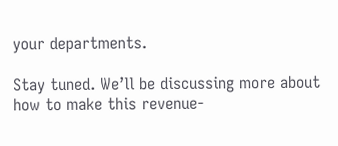your departments.

Stay tuned. We’ll be discussing more about how to make this revenue-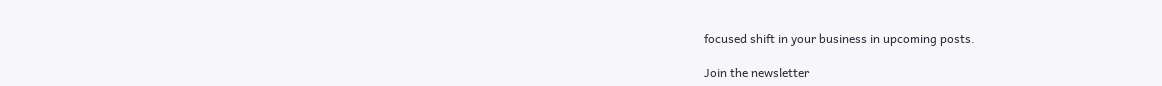focused shift in your business in upcoming posts.

Join the newsletter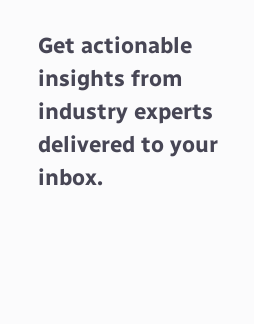Get actionable insights from industry experts delivered to your inbox.